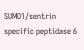SUMO1/sentrin specific peptidase 6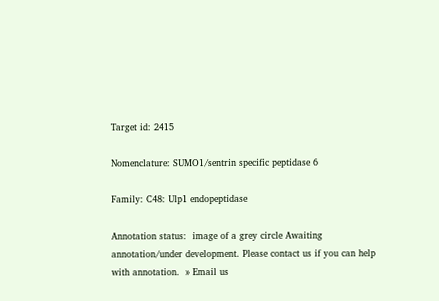Target id: 2415

Nomenclature: SUMO1/sentrin specific peptidase 6

Family: C48: Ulp1 endopeptidase

Annotation status:  image of a grey circle Awaiting annotation/under development. Please contact us if you can help with annotation.  » Email us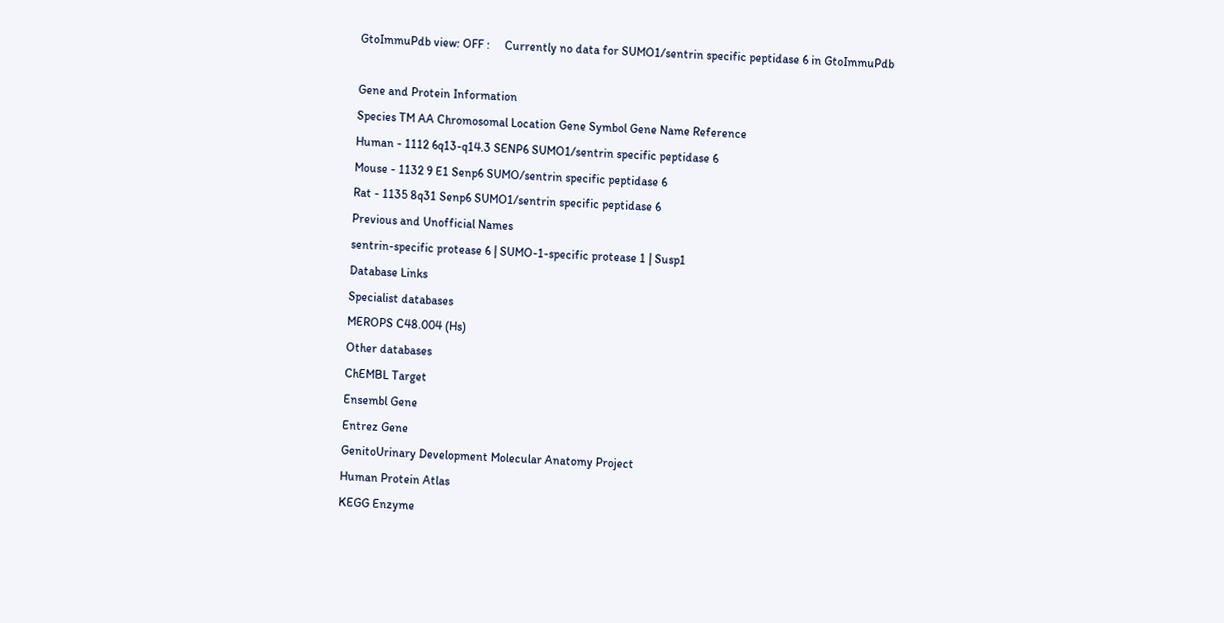GtoImmuPdb view: OFF :     Currently no data for SUMO1/sentrin specific peptidase 6 in GtoImmuPdb

Gene and Protein Information
Species TM AA Chromosomal Location Gene Symbol Gene Name Reference
Human - 1112 6q13-q14.3 SENP6 SUMO1/sentrin specific peptidase 6
Mouse - 1132 9 E1 Senp6 SUMO/sentrin specific peptidase 6
Rat - 1135 8q31 Senp6 SUMO1/sentrin specific peptidase 6
Previous and Unofficial Names
sentrin-specific protease 6 | SUMO-1-specific protease 1 | Susp1
Database Links
Specialist databases
MEROPS C48.004 (Hs)
Other databases
ChEMBL Target
Ensembl Gene
Entrez Gene
GenitoUrinary Development Molecular Anatomy Project
Human Protein Atlas
KEGG Enzyme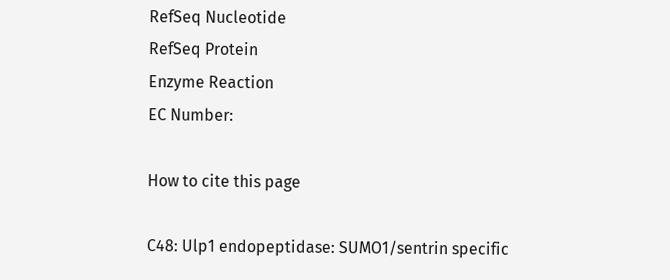RefSeq Nucleotide
RefSeq Protein
Enzyme Reaction
EC Number:

How to cite this page

C48: Ulp1 endopeptidase: SUMO1/sentrin specific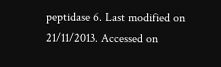peptidase 6. Last modified on 21/11/2013. Accessed on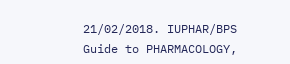21/02/2018. IUPHAR/BPS Guide to PHARMACOLOGY,